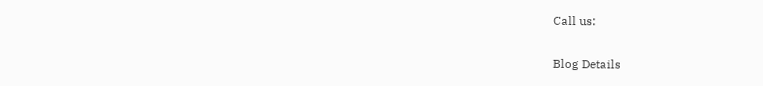Call us:


Blog Details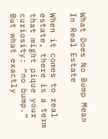What Does No Bump Mean In Real Estate

When it comes to real estate, there is a term that might pique your curiosity: “no bump.” But what exactly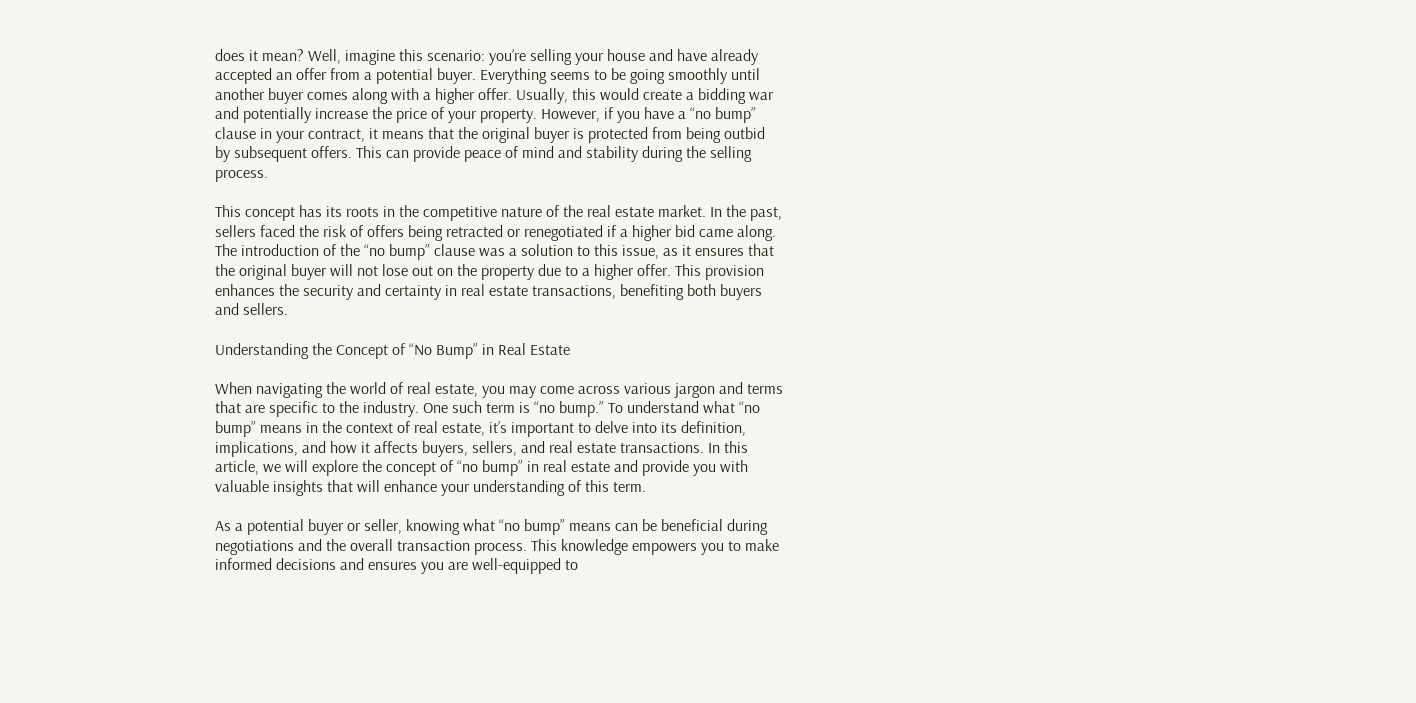does it mean? Well, imagine this scenario: you’re selling your house and have already accepted an offer from a potential buyer. Everything seems to be going smoothly until another buyer comes along with a higher offer. Usually, this would create a bidding war and potentially increase the price of your property. However, if you have a “no bump” clause in your contract, it means that the original buyer is protected from being outbid by subsequent offers. This can provide peace of mind and stability during the selling process.

This concept has its roots in the competitive nature of the real estate market. In the past, sellers faced the risk of offers being retracted or renegotiated if a higher bid came along. The introduction of the “no bump” clause was a solution to this issue, as it ensures that the original buyer will not lose out on the property due to a higher offer. This provision enhances the security and certainty in real estate transactions, benefiting both buyers and sellers.

Understanding the Concept of “No Bump” in Real Estate

When navigating the world of real estate, you may come across various jargon and terms that are specific to the industry. One such term is “no bump.” To understand what “no bump” means in the context of real estate, it’s important to delve into its definition, implications, and how it affects buyers, sellers, and real estate transactions. In this article, we will explore the concept of “no bump” in real estate and provide you with valuable insights that will enhance your understanding of this term.

As a potential buyer or seller, knowing what “no bump” means can be beneficial during negotiations and the overall transaction process. This knowledge empowers you to make informed decisions and ensures you are well-equipped to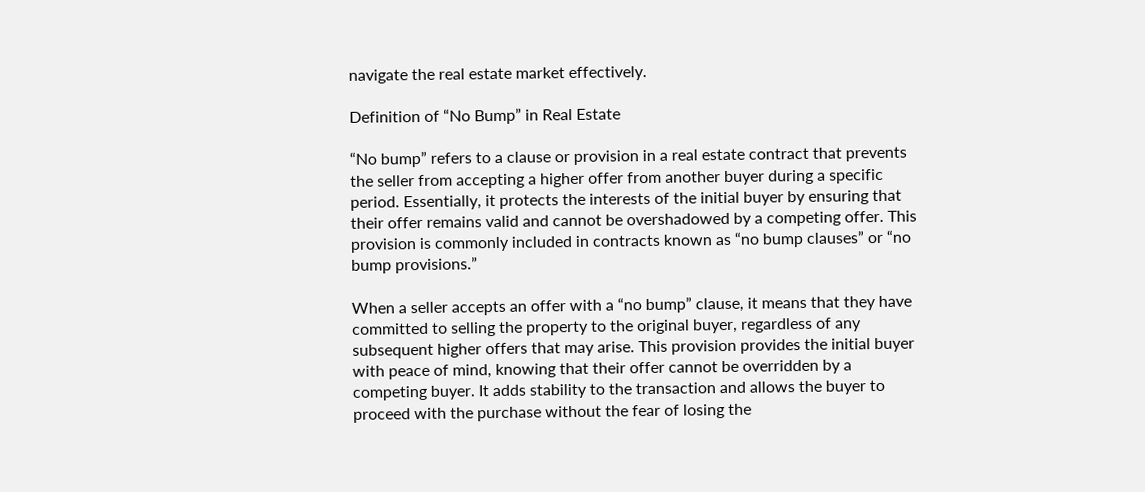navigate the real estate market effectively.

Definition of “No Bump” in Real Estate

“No bump” refers to a clause or provision in a real estate contract that prevents the seller from accepting a higher offer from another buyer during a specific period. Essentially, it protects the interests of the initial buyer by ensuring that their offer remains valid and cannot be overshadowed by a competing offer. This provision is commonly included in contracts known as “no bump clauses” or “no bump provisions.”

When a seller accepts an offer with a “no bump” clause, it means that they have committed to selling the property to the original buyer, regardless of any subsequent higher offers that may arise. This provision provides the initial buyer with peace of mind, knowing that their offer cannot be overridden by a competing buyer. It adds stability to the transaction and allows the buyer to proceed with the purchase without the fear of losing the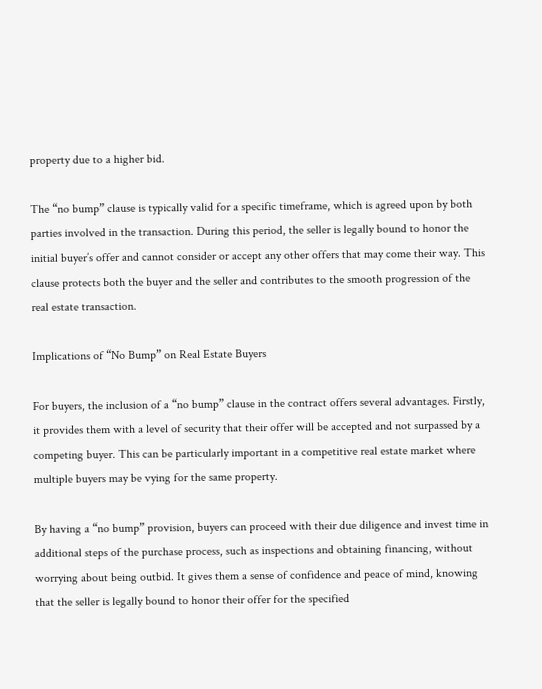property due to a higher bid.

The “no bump” clause is typically valid for a specific timeframe, which is agreed upon by both parties involved in the transaction. During this period, the seller is legally bound to honor the initial buyer’s offer and cannot consider or accept any other offers that may come their way. This clause protects both the buyer and the seller and contributes to the smooth progression of the real estate transaction.

Implications of “No Bump” on Real Estate Buyers

For buyers, the inclusion of a “no bump” clause in the contract offers several advantages. Firstly, it provides them with a level of security that their offer will be accepted and not surpassed by a competing buyer. This can be particularly important in a competitive real estate market where multiple buyers may be vying for the same property.

By having a “no bump” provision, buyers can proceed with their due diligence and invest time in additional steps of the purchase process, such as inspections and obtaining financing, without worrying about being outbid. It gives them a sense of confidence and peace of mind, knowing that the seller is legally bound to honor their offer for the specified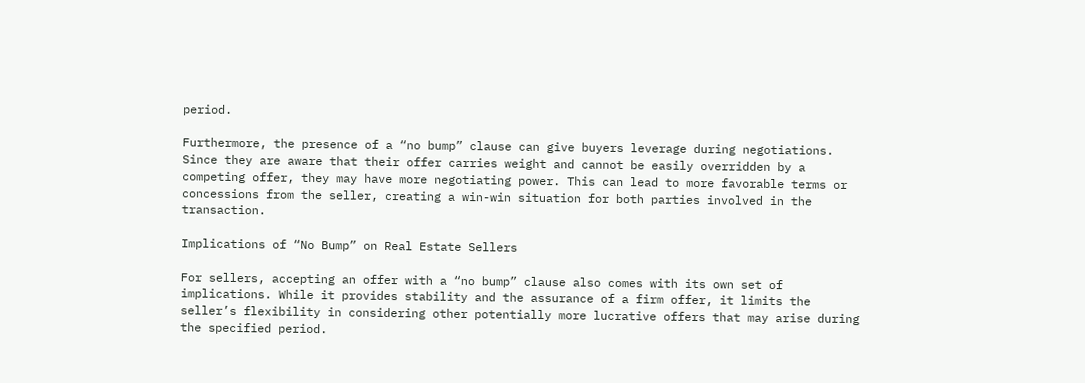period.

Furthermore, the presence of a “no bump” clause can give buyers leverage during negotiations. Since they are aware that their offer carries weight and cannot be easily overridden by a competing offer, they may have more negotiating power. This can lead to more favorable terms or concessions from the seller, creating a win-win situation for both parties involved in the transaction.

Implications of “No Bump” on Real Estate Sellers

For sellers, accepting an offer with a “no bump” clause also comes with its own set of implications. While it provides stability and the assurance of a firm offer, it limits the seller’s flexibility in considering other potentially more lucrative offers that may arise during the specified period.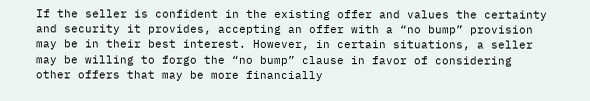If the seller is confident in the existing offer and values the certainty and security it provides, accepting an offer with a “no bump” provision may be in their best interest. However, in certain situations, a seller may be willing to forgo the “no bump” clause in favor of considering other offers that may be more financially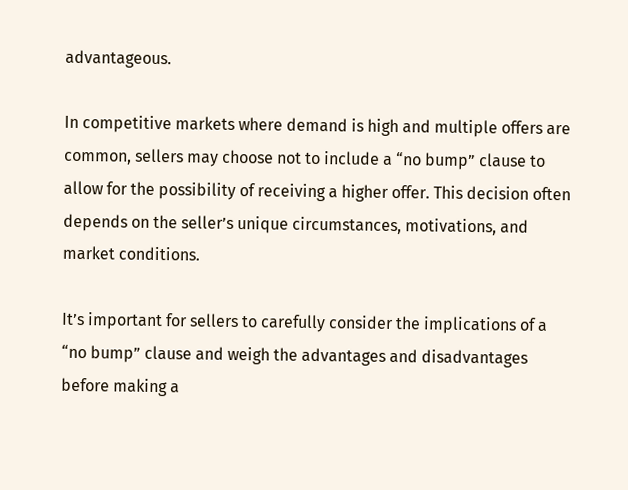advantageous.

In competitive markets where demand is high and multiple offers are common, sellers may choose not to include a “no bump” clause to allow for the possibility of receiving a higher offer. This decision often depends on the seller’s unique circumstances, motivations, and market conditions.

It’s important for sellers to carefully consider the implications of a “no bump” clause and weigh the advantages and disadvantages before making a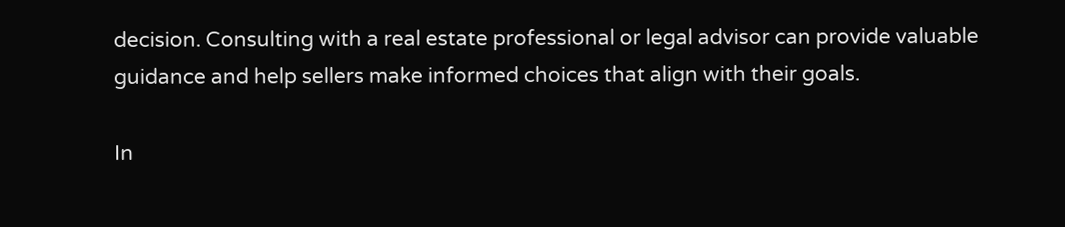decision. Consulting with a real estate professional or legal advisor can provide valuable guidance and help sellers make informed choices that align with their goals.

In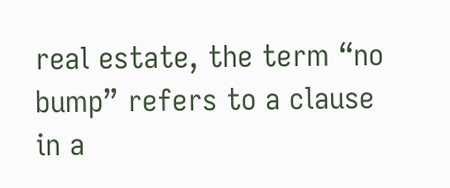real estate, the term “no bump” refers to a clause in a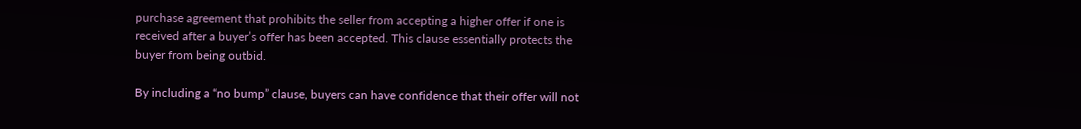purchase agreement that prohibits the seller from accepting a higher offer if one is received after a buyer’s offer has been accepted. This clause essentially protects the buyer from being outbid.

By including a “no bump” clause, buyers can have confidence that their offer will not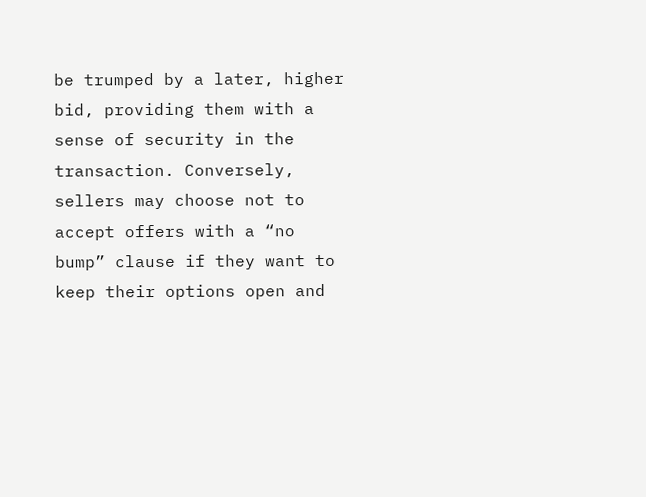be trumped by a later, higher bid, providing them with a sense of security in the transaction. Conversely, sellers may choose not to accept offers with a “no bump” clause if they want to keep their options open and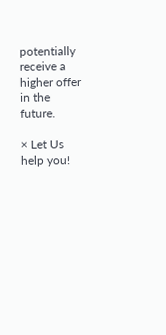potentially receive a higher offer in the future.

× Let Us help you!